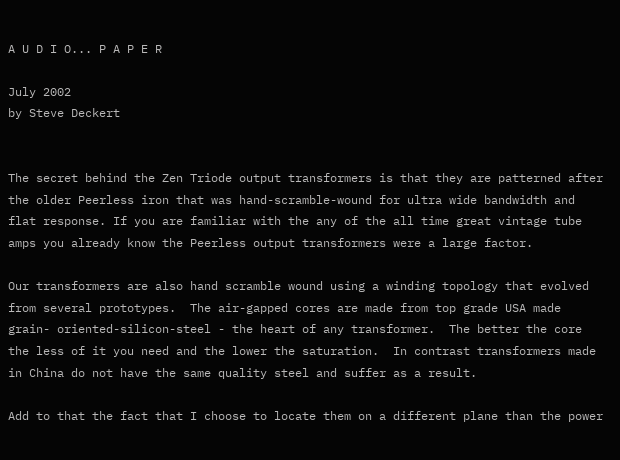A U D I O... P A P E R

July 2002
by Steve Deckert


The secret behind the Zen Triode output transformers is that they are patterned after the older Peerless iron that was hand-scramble-wound for ultra wide bandwidth and flat response. If you are familiar with the any of the all time great vintage tube amps you already know the Peerless output transformers were a large factor.

Our transformers are also hand scramble wound using a winding topology that evolved from several prototypes.  The air-gapped cores are made from top grade USA made grain- oriented-silicon-steel - the heart of any transformer.  The better the core the less of it you need and the lower the saturation.  In contrast transformers made in China do not have the same quality steel and suffer as a result.

Add to that the fact that I choose to locate them on a different plane than the power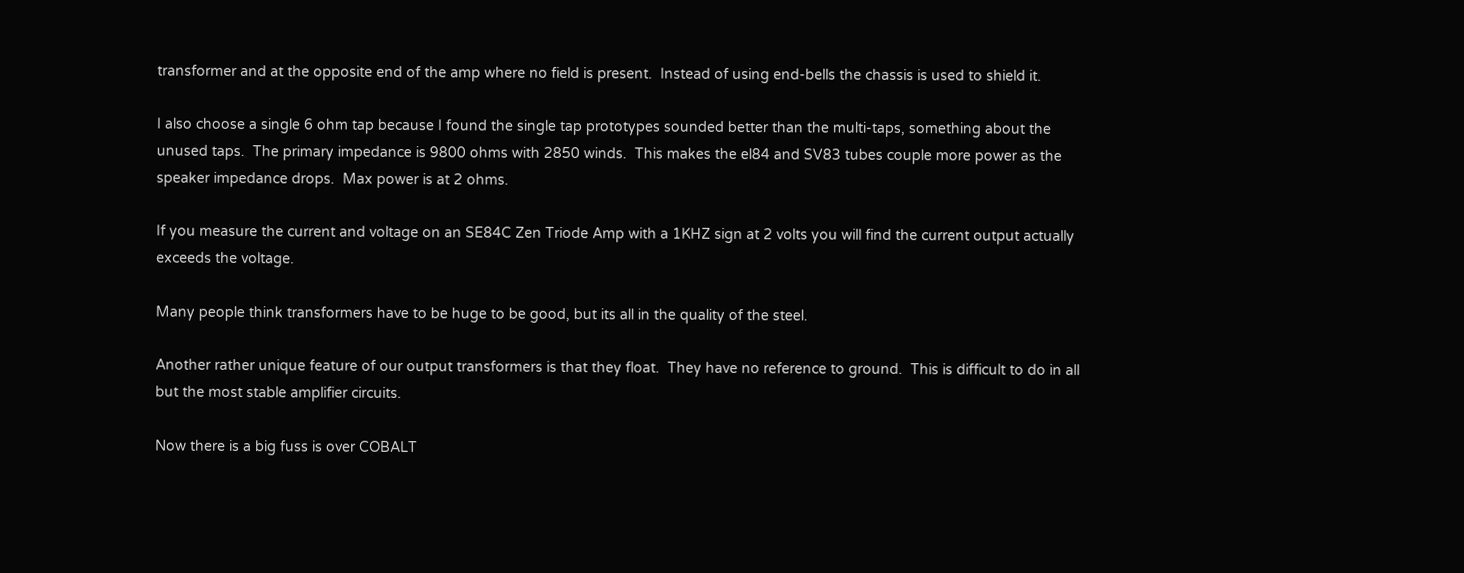transformer and at the opposite end of the amp where no field is present.  Instead of using end-bells the chassis is used to shield it.

I also choose a single 6 ohm tap because I found the single tap prototypes sounded better than the multi-taps, something about the unused taps.  The primary impedance is 9800 ohms with 2850 winds.  This makes the el84 and SV83 tubes couple more power as the speaker impedance drops.  Max power is at 2 ohms.

If you measure the current and voltage on an SE84C Zen Triode Amp with a 1KHZ sign at 2 volts you will find the current output actually exceeds the voltage.

Many people think transformers have to be huge to be good, but its all in the quality of the steel.

Another rather unique feature of our output transformers is that they float.  They have no reference to ground.  This is difficult to do in all but the most stable amplifier circuits.

Now there is a big fuss is over COBALT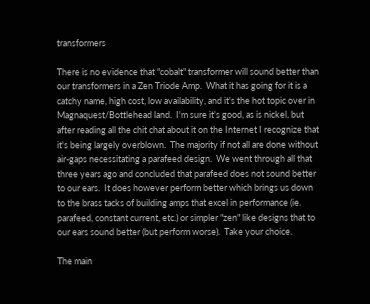transformers

There is no evidence that "cobalt" transformer will sound better than our transformers in a Zen Triode Amp.  What it has going for it is a catchy name, high cost, low availability, and it's the hot topic over in Magnaquest/Bottlehead land.  I'm sure it's good, as is nickel, but after reading all the chit chat about it on the Internet I recognize that it's being largely overblown.  The majority if not all are done without air-gaps necessitating a parafeed design.  We went through all that three years ago and concluded that parafeed does not sound better to our ears.  It does however perform better which brings us down to the brass tacks of building amps that excel in performance (ie. parafeed, constant current, etc.) or simpler "zen" like designs that to our ears sound better (but perform worse).  Take your choice.

The main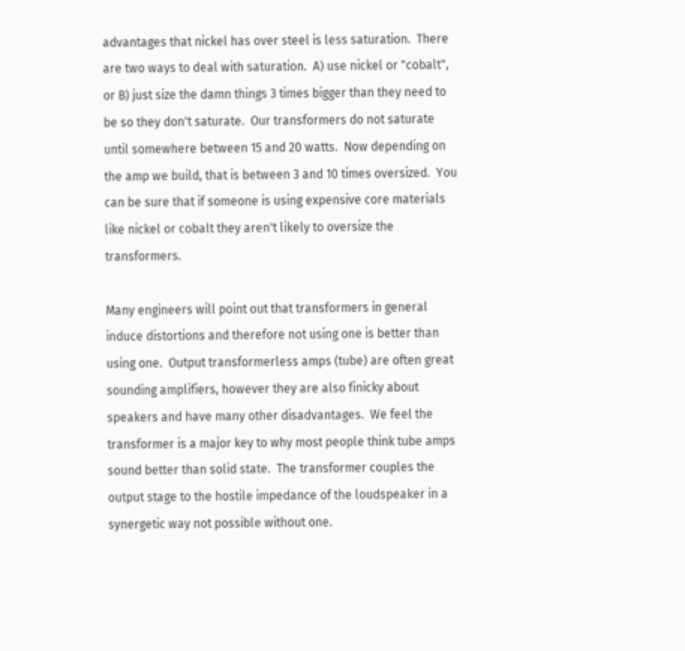advantages that nickel has over steel is less saturation.  There are two ways to deal with saturation.  A) use nickel or "cobalt", or B) just size the damn things 3 times bigger than they need to be so they don't saturate.  Our transformers do not saturate until somewhere between 15 and 20 watts.  Now depending on the amp we build, that is between 3 and 10 times oversized.  You can be sure that if someone is using expensive core materials like nickel or cobalt they aren't likely to oversize the transformers.

Many engineers will point out that transformers in general induce distortions and therefore not using one is better than using one.  Output transformerless amps (tube) are often great sounding amplifiers, however they are also finicky about speakers and have many other disadvantages.  We feel the transformer is a major key to why most people think tube amps sound better than solid state.  The transformer couples the output stage to the hostile impedance of the loudspeaker in a synergetic way not possible without one.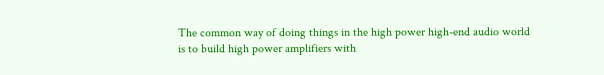The common way of doing things in the high power high-end audio world is to build high power amplifiers with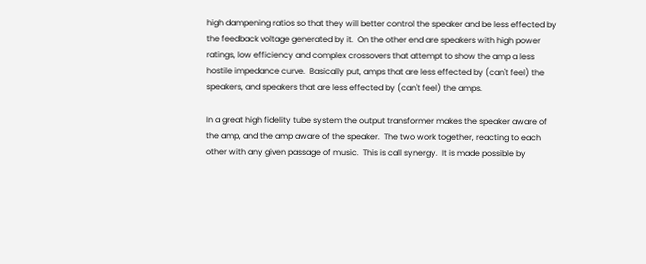high dampening ratios so that they will better control the speaker and be less effected by the feedback voltage generated by it.  On the other end are speakers with high power ratings, low efficiency and complex crossovers that attempt to show the amp a less hostile impedance curve.  Basically put, amps that are less effected by (can't feel) the speakers, and speakers that are less effected by (can't feel) the amps.

In a great high fidelity tube system the output transformer makes the speaker aware of the amp, and the amp aware of the speaker.  The two work together, reacting to each other with any given passage of music.  This is call synergy.  It is made possible by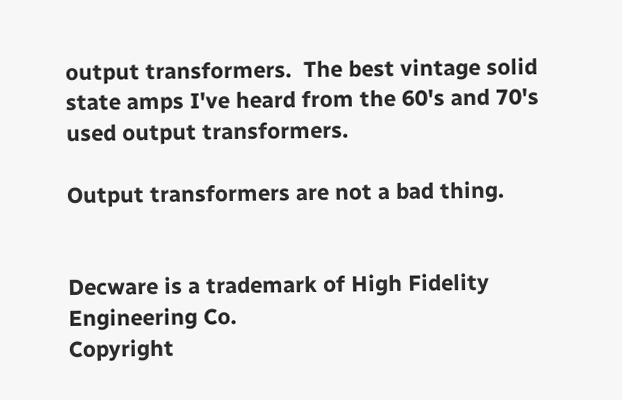output transformers.  The best vintage solid state amps I've heard from the 60's and 70's used output transformers.

Output transformers are not a bad thing.


Decware is a trademark of High Fidelity Engineering Co.
Copyright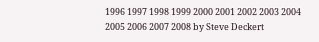1996 1997 1998 1999 2000 2001 2002 2003 2004  2005 2006 2007 2008 by Steve Deckert